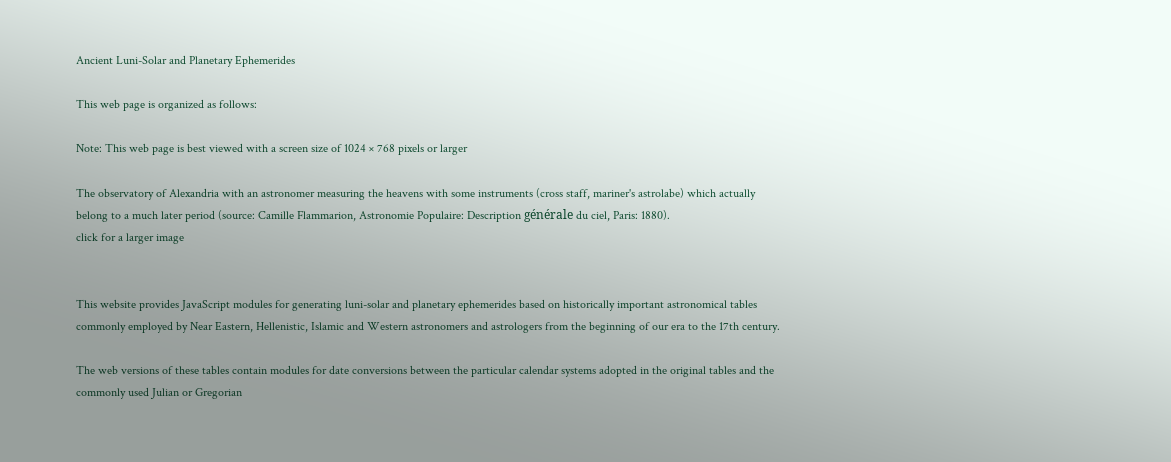Ancient Luni-Solar and Planetary Ephemerides

This web page is organized as follows:

Note: This web page is best viewed with a screen size of 1024 × 768 pixels or larger

The observatory of Alexandria with an astronomer measuring the heavens with some instruments (cross staff, mariner's astrolabe) which actually belong to a much later period (source: Camille Flammarion, Astronomie Populaire: Description générale du ciel, Paris: 1880).
click for a larger image


This website provides JavaScript modules for generating luni-solar and planetary ephemerides based on historically important astronomical tables commonly employed by Near Eastern, Hellenistic, Islamic and Western astronomers and astrologers from the beginning of our era to the 17th century.

The web versions of these tables contain modules for date conversions between the particular calendar systems adopted in the original tables and the commonly used Julian or Gregorian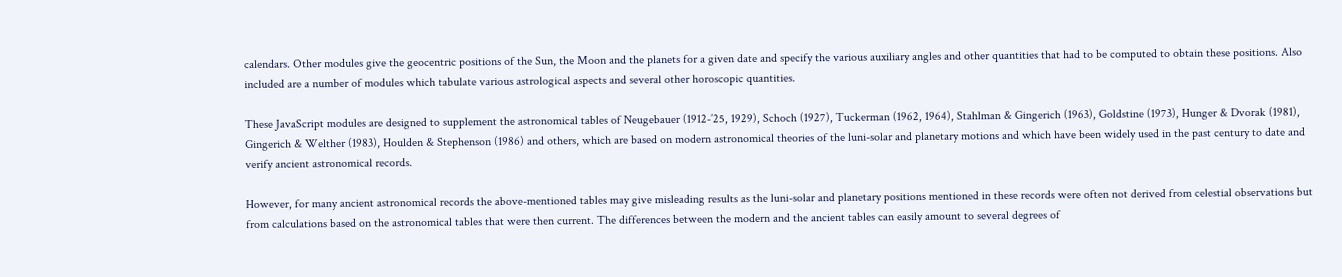calendars. Other modules give the geocentric positions of the Sun, the Moon and the planets for a given date and specify the various auxiliary angles and other quantities that had to be computed to obtain these positions. Also included are a number of modules which tabulate various astrological aspects and several other horoscopic quantities.

These JavaScript modules are designed to supplement the astronomical tables of Neugebauer (1912-’25, 1929), Schoch (1927), Tuckerman (1962, 1964), Stahlman & Gingerich (1963), Goldstine (1973), Hunger & Dvorak (1981), Gingerich & Welther (1983), Houlden & Stephenson (1986) and others, which are based on modern astronomical theories of the luni-solar and planetary motions and which have been widely used in the past century to date and verify ancient astronomical records.

However, for many ancient astronomical records the above-mentioned tables may give misleading results as the luni-solar and planetary positions mentioned in these records were often not derived from celestial observations but from calculations based on the astronomical tables that were then current. The differences between the modern and the ancient tables can easily amount to several degrees of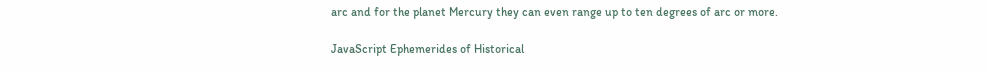arc and for the planet Mercury they can even range up to ten degrees of arc or more.

JavaScript Ephemerides of Historical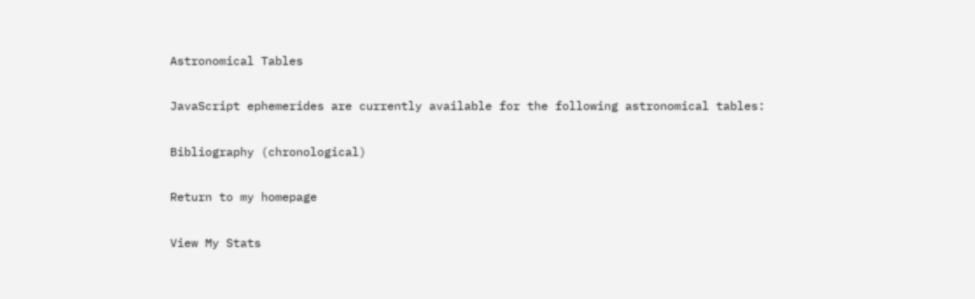Astronomical Tables

JavaScript ephemerides are currently available for the following astronomical tables:

Bibliography (chronological)

Return to my homepage

View My Stats